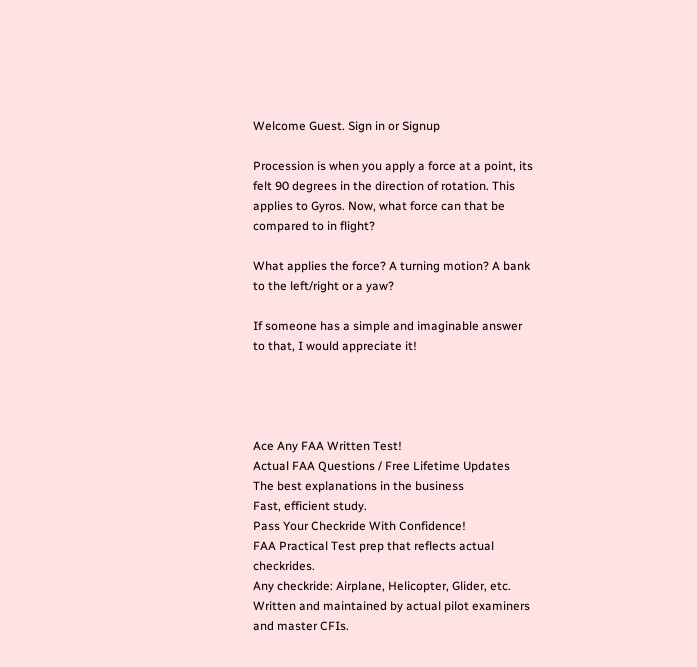Welcome Guest. Sign in or Signup

Procession is when you apply a force at a point, its felt 90 degrees in the direction of rotation. This applies to Gyros. Now, what force can that be compared to in flight?

What applies the force? A turning motion? A bank to the left/right or a yaw?

If someone has a simple and imaginable answer to that, I would appreciate it!




Ace Any FAA Written Test!
Actual FAA Questions / Free Lifetime Updates
The best explanations in the business
Fast, efficient study.
Pass Your Checkride With Confidence!
FAA Practical Test prep that reflects actual checkrides.
Any checkride: Airplane, Helicopter, Glider, etc.
Written and maintained by actual pilot examiners and master CFIs.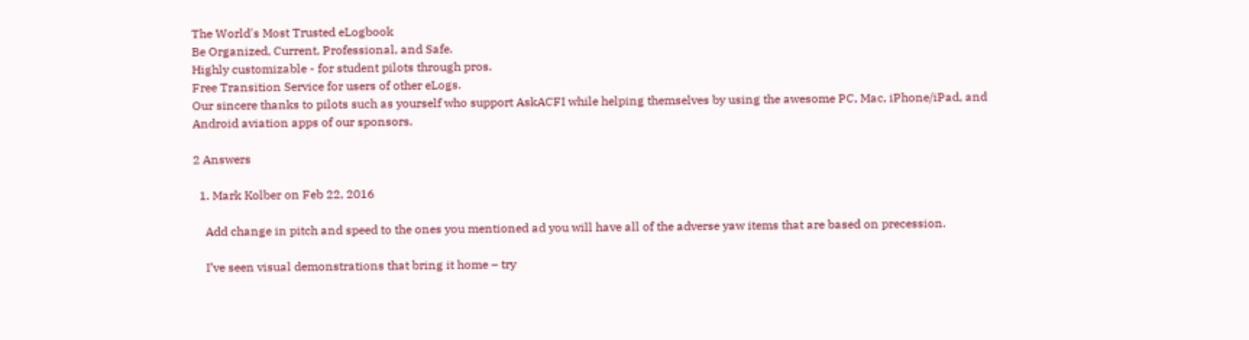The World's Most Trusted eLogbook
Be Organized, Current, Professional, and Safe.
Highly customizable - for student pilots through pros.
Free Transition Service for users of other eLogs.
Our sincere thanks to pilots such as yourself who support AskACFI while helping themselves by using the awesome PC, Mac, iPhone/iPad, and Android aviation apps of our sponsors.

2 Answers

  1. Mark Kolber on Feb 22, 2016

    Add change in pitch and speed to the ones you mentioned ad you will have all of the adverse yaw items that are based on precession.

    I’ve seen visual demonstrations that bring it home – try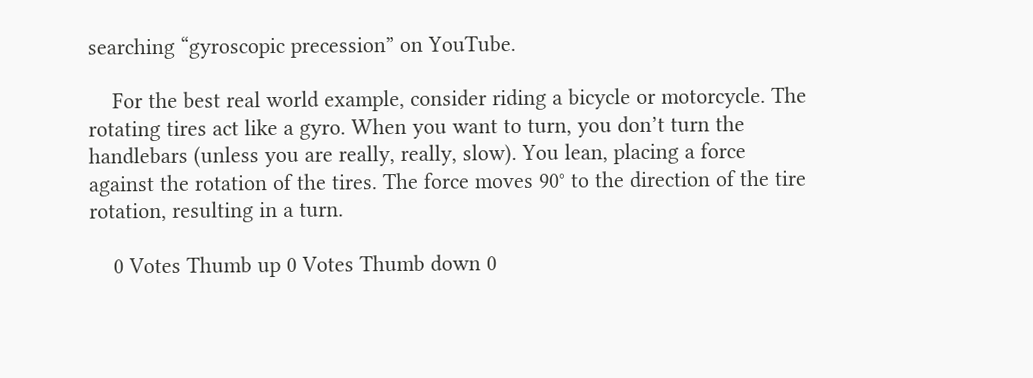searching “gyroscopic precession” on YouTube.

    For the best real world example, consider riding a bicycle or motorcycle. The rotating tires act like a gyro. When you want to turn, you don’t turn the handlebars (unless you are really, really, slow). You lean, placing a force against the rotation of the tires. The force moves 90° to the direction of the tire rotation, resulting in a turn.

    0 Votes Thumb up 0 Votes Thumb down 0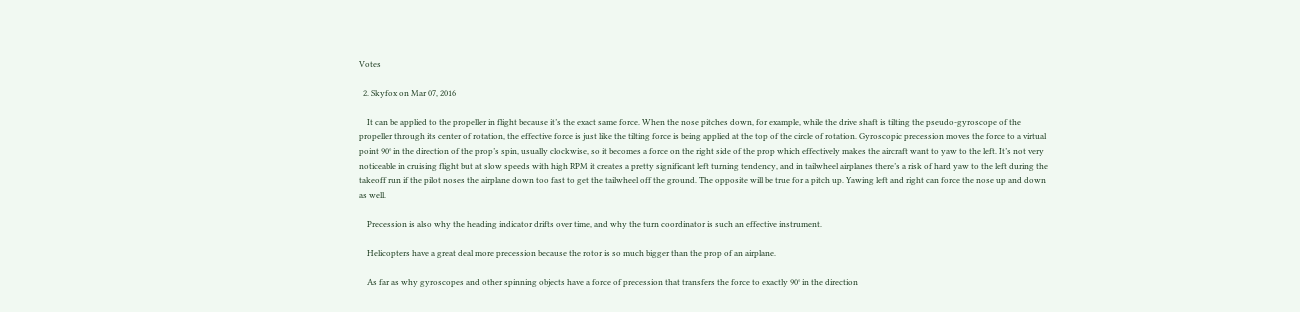Votes

  2. Skyfox on Mar 07, 2016

    It can be applied to the propeller in flight because it’s the exact same force. When the nose pitches down, for example, while the drive shaft is tilting the pseudo-gyroscope of the propeller through its center of rotation, the effective force is just like the tilting force is being applied at the top of the circle of rotation. Gyroscopic precession moves the force to a virtual point 90° in the direction of the prop’s spin, usually clockwise, so it becomes a force on the right side of the prop which effectively makes the aircraft want to yaw to the left. It’s not very noticeable in cruising flight but at slow speeds with high RPM it creates a pretty significant left turning tendency, and in tailwheel airplanes there’s a risk of hard yaw to the left during the takeoff run if the pilot noses the airplane down too fast to get the tailwheel off the ground. The opposite will be true for a pitch up. Yawing left and right can force the nose up and down as well.

    Precession is also why the heading indicator drifts over time, and why the turn coordinator is such an effective instrument.

    Helicopters have a great deal more precession because the rotor is so much bigger than the prop of an airplane.

    As far as why gyroscopes and other spinning objects have a force of precession that transfers the force to exactly 90° in the direction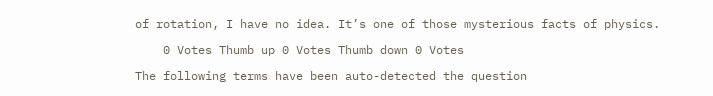of rotation, I have no idea. It’s one of those mysterious facts of physics.

    0 Votes Thumb up 0 Votes Thumb down 0 Votes

The following terms have been auto-detected the question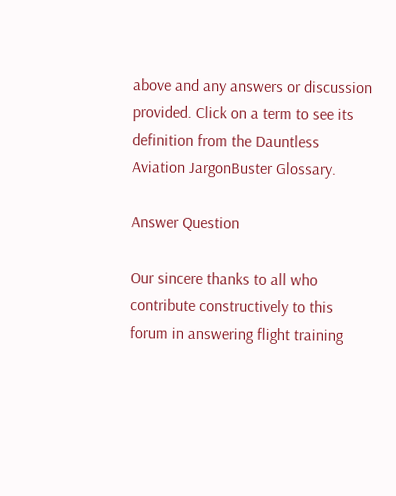above and any answers or discussion provided. Click on a term to see its definition from the Dauntless Aviation JargonBuster Glossary.

Answer Question

Our sincere thanks to all who contribute constructively to this forum in answering flight training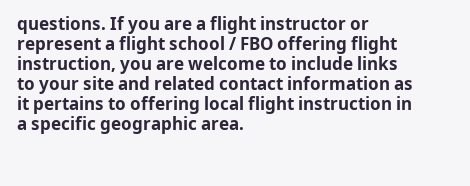questions. If you are a flight instructor or represent a flight school / FBO offering flight instruction, you are welcome to include links to your site and related contact information as it pertains to offering local flight instruction in a specific geographic area.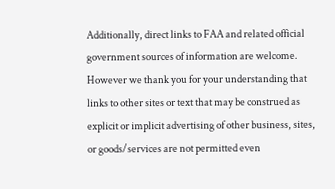Additionally, direct links to FAA and related official government sources of information are welcome. However we thank you for your understanding that links to other sites or text that may be construed as explicit or implicit advertising of other business, sites, or goods/services are not permitted even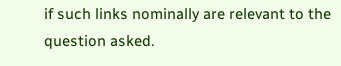if such links nominally are relevant to the question asked.